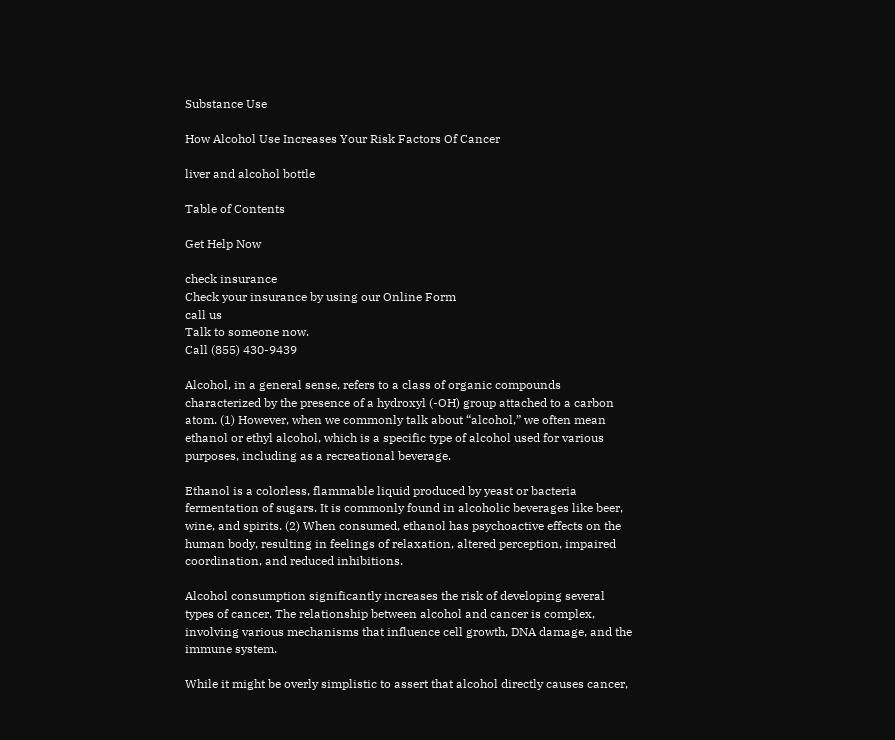Substance Use

How Alcohol Use Increases Your Risk Factors Of Cancer

liver and alcohol bottle

Table of Contents

Get Help Now

check insurance
Check your insurance by using our Online Form
call us
Talk to someone now.
Call (855) 430-9439

Alcohol, in a general sense, refers to a class of organic compounds characterized by the presence of a hydroxyl (-OH) group attached to a carbon atom. (1) However, when we commonly talk about “alcohol,” we often mean ethanol or ethyl alcohol, which is a specific type of alcohol used for various purposes, including as a recreational beverage.

Ethanol is a colorless, flammable liquid produced by yeast or bacteria fermentation of sugars. It is commonly found in alcoholic beverages like beer, wine, and spirits. (2) When consumed, ethanol has psychoactive effects on the human body, resulting in feelings of relaxation, altered perception, impaired coordination, and reduced inhibitions.

Alcohol consumption significantly increases the risk of developing several types of cancer. The relationship between alcohol and cancer is complex, involving various mechanisms that influence cell growth, DNA damage, and the immune system.

While it might be overly simplistic to assert that alcohol directly causes cancer,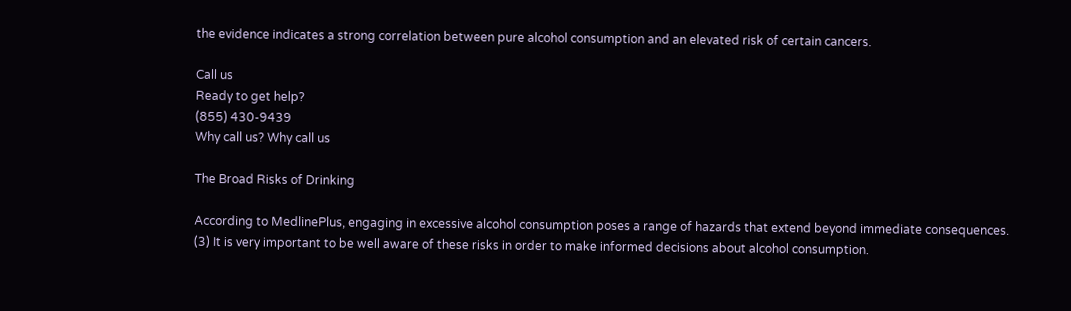the evidence indicates a strong correlation between pure alcohol consumption and an elevated risk of certain cancers.

Call us
Ready to get help?
(855) 430-9439
Why call us? Why call us

The Broad Risks of Drinking

According to MedlinePlus, engaging in excessive alcohol consumption poses a range of hazards that extend beyond immediate consequences. (3) It is very important to be well aware of these risks in order to make informed decisions about alcohol consumption.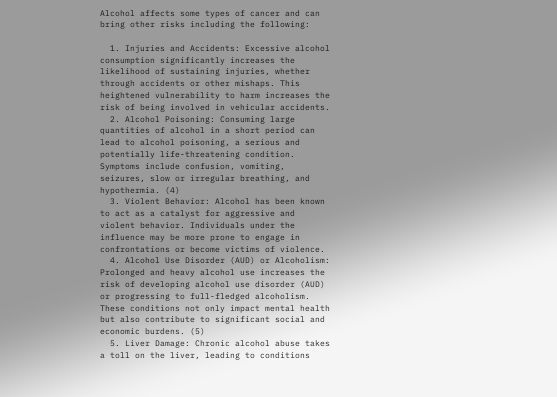Alcohol affects some types of cancer and can bring other risks including the following:

  1. Injuries and Accidents: Excessive alcohol consumption significantly increases the likelihood of sustaining injuries, whether through accidents or other mishaps. This heightened vulnerability to harm increases the risk of being involved in vehicular accidents.
  2. Alcohol Poisoning: Consuming large quantities of alcohol in a short period can lead to alcohol poisoning, a serious and potentially life-threatening condition. Symptoms include confusion, vomiting, seizures, slow or irregular breathing, and hypothermia. (4)
  3. Violent Behavior: Alcohol has been known to act as a catalyst for aggressive and violent behavior. Individuals under the influence may be more prone to engage in confrontations or become victims of violence.
  4. Alcohol Use Disorder (AUD) or Alcoholism: Prolonged and heavy alcohol use increases the risk of developing alcohol use disorder (AUD) or progressing to full-fledged alcoholism. These conditions not only impact mental health but also contribute to significant social and economic burdens. (5)
  5. Liver Damage: Chronic alcohol abuse takes a toll on the liver, leading to conditions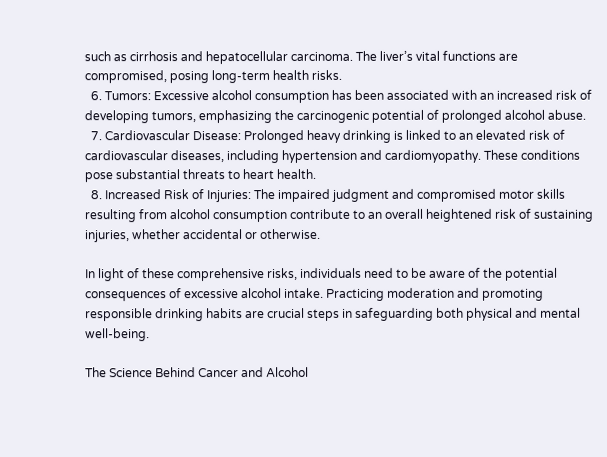such as cirrhosis and hepatocellular carcinoma. The liver’s vital functions are compromised, posing long-term health risks.
  6. Tumors: Excessive alcohol consumption has been associated with an increased risk of developing tumors, emphasizing the carcinogenic potential of prolonged alcohol abuse.
  7. Cardiovascular Disease: Prolonged heavy drinking is linked to an elevated risk of cardiovascular diseases, including hypertension and cardiomyopathy. These conditions pose substantial threats to heart health.
  8. Increased Risk of Injuries: The impaired judgment and compromised motor skills resulting from alcohol consumption contribute to an overall heightened risk of sustaining injuries, whether accidental or otherwise.

In light of these comprehensive risks, individuals need to be aware of the potential consequences of excessive alcohol intake. Practicing moderation and promoting responsible drinking habits are crucial steps in safeguarding both physical and mental well-being.

The Science Behind Cancer and Alcohol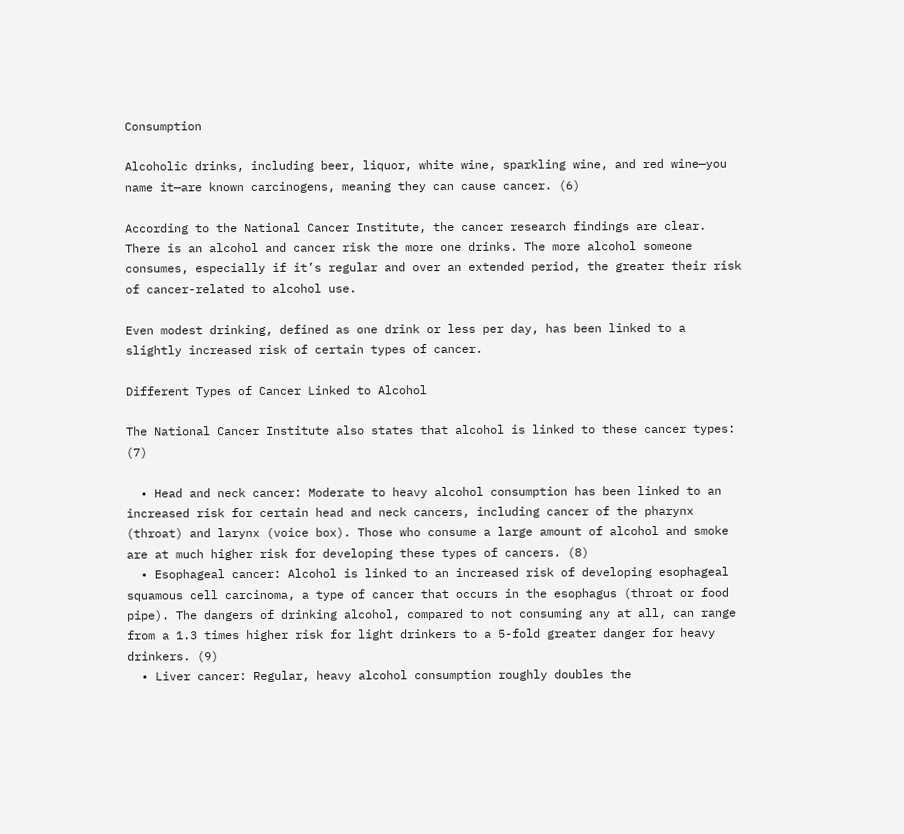Consumption

Alcoholic drinks, including beer, liquor, white wine, sparkling wine, and red wine—you name it—are known carcinogens, meaning they can cause cancer. (6)

According to the National Cancer Institute, the cancer research findings are clear. There is an alcohol and cancer risk the more one drinks. The more alcohol someone consumes, especially if it’s regular and over an extended period, the greater their risk of cancer-related to alcohol use.

Even modest drinking, defined as one drink or less per day, has been linked to a slightly increased risk of certain types of cancer.

Different Types of Cancer Linked to Alcohol

The National Cancer Institute also states that alcohol is linked to these cancer types: (7)

  • Head and neck cancer: Moderate to heavy alcohol consumption has been linked to an increased risk for certain head and neck cancers, including cancer of the pharynx (throat) and larynx (voice box). Those who consume a large amount of alcohol and smoke are at much higher risk for developing these types of cancers. (8)
  • Esophageal cancer: Alcohol is linked to an increased risk of developing esophageal squamous cell carcinoma, a type of cancer that occurs in the esophagus (throat or food pipe). The dangers of drinking alcohol, compared to not consuming any at all, can range from a 1.3 times higher risk for light drinkers to a 5-fold greater danger for heavy drinkers. (9)
  • Liver cancer: Regular, heavy alcohol consumption roughly doubles the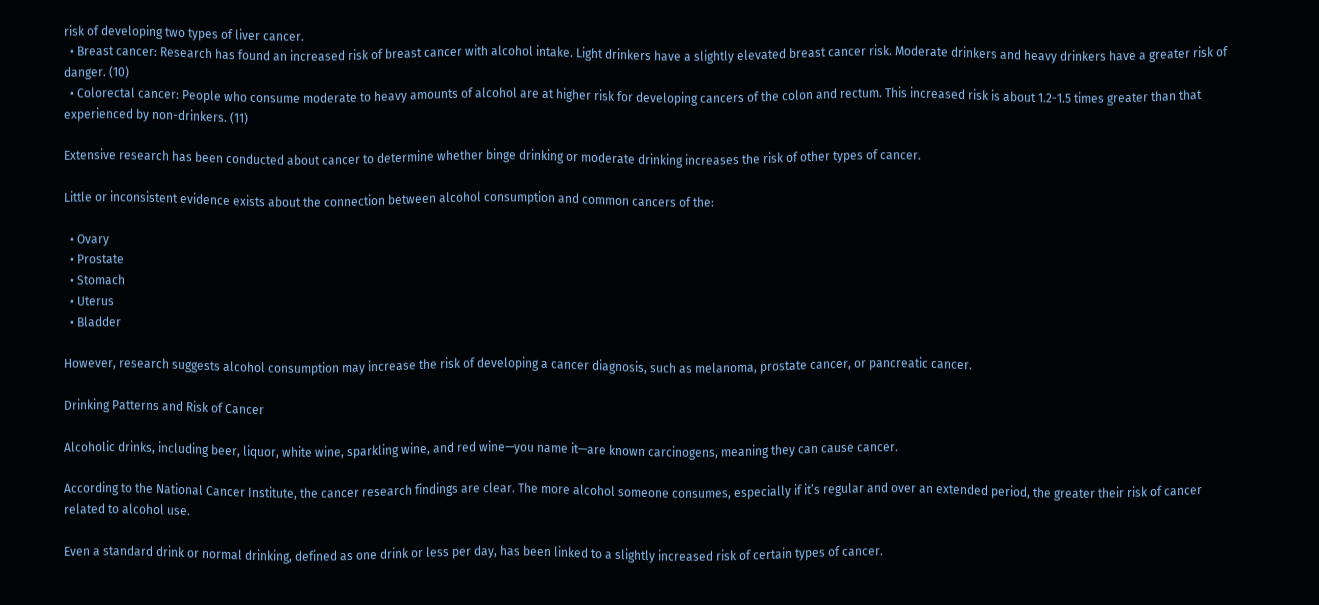risk of developing two types of liver cancer.
  • Breast cancer: Research has found an increased risk of breast cancer with alcohol intake. Light drinkers have a slightly elevated breast cancer risk. Moderate drinkers and heavy drinkers have a greater risk of danger. (10)
  • Colorectal cancer: People who consume moderate to heavy amounts of alcohol are at higher risk for developing cancers of the colon and rectum. This increased risk is about 1.2-1.5 times greater than that experienced by non-drinkers. (11)

Extensive research has been conducted about cancer to determine whether binge drinking or moderate drinking increases the risk of other types of cancer.

Little or inconsistent evidence exists about the connection between alcohol consumption and common cancers of the:

  • Ovary
  • Prostate
  • Stomach
  • Uterus
  • Bladder

However, research suggests alcohol consumption may increase the risk of developing a cancer diagnosis, such as melanoma, prostate cancer, or pancreatic cancer.

Drinking Patterns and Risk of Cancer

Alcoholic drinks, including beer, liquor, white wine, sparkling wine, and red wine—you name it—are known carcinogens, meaning they can cause cancer.

According to the National Cancer Institute, the cancer research findings are clear. The more alcohol someone consumes, especially if it’s regular and over an extended period, the greater their risk of cancer related to alcohol use.

Even a standard drink or normal drinking, defined as one drink or less per day, has been linked to a slightly increased risk of certain types of cancer.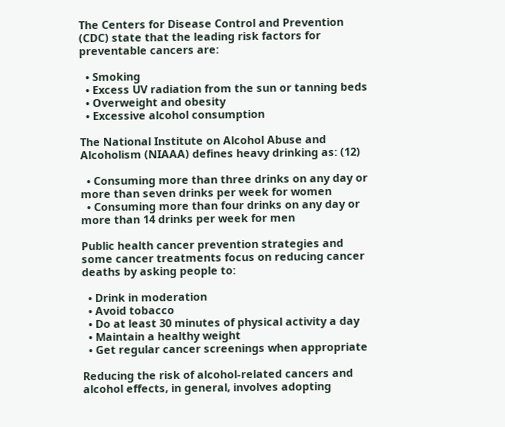The Centers for Disease Control and Prevention (CDC) state that the leading risk factors for preventable cancers are:

  • Smoking
  • Excess UV radiation from the sun or tanning beds
  • Overweight and obesity
  • Excessive alcohol consumption

The National Institute on Alcohol Abuse and Alcoholism (NIAAA) defines heavy drinking as: (12)

  • Consuming more than three drinks on any day or more than seven drinks per week for women
  • Consuming more than four drinks on any day or more than 14 drinks per week for men

Public health cancer prevention strategies and some cancer treatments focus on reducing cancer deaths by asking people to:

  • Drink in moderation
  • Avoid tobacco
  • Do at least 30 minutes of physical activity a day
  • Maintain a healthy weight
  • Get regular cancer screenings when appropriate

Reducing the risk of alcohol-related cancers and alcohol effects, in general, involves adopting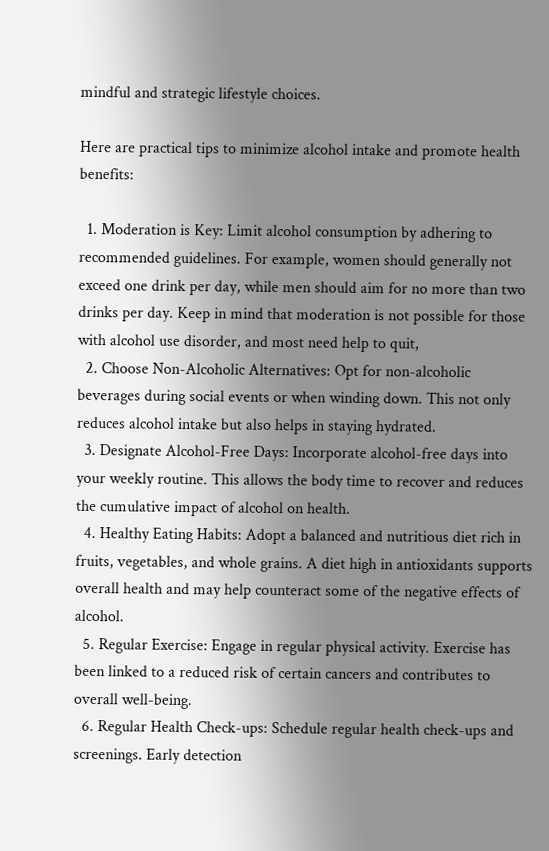mindful and strategic lifestyle choices.

Here are practical tips to minimize alcohol intake and promote health benefits:

  1. Moderation is Key: Limit alcohol consumption by adhering to recommended guidelines. For example, women should generally not exceed one drink per day, while men should aim for no more than two drinks per day. Keep in mind that moderation is not possible for those with alcohol use disorder, and most need help to quit,
  2. Choose Non-Alcoholic Alternatives: Opt for non-alcoholic beverages during social events or when winding down. This not only reduces alcohol intake but also helps in staying hydrated.
  3. Designate Alcohol-Free Days: Incorporate alcohol-free days into your weekly routine. This allows the body time to recover and reduces the cumulative impact of alcohol on health.
  4. Healthy Eating Habits: Adopt a balanced and nutritious diet rich in fruits, vegetables, and whole grains. A diet high in antioxidants supports overall health and may help counteract some of the negative effects of alcohol.
  5. Regular Exercise: Engage in regular physical activity. Exercise has been linked to a reduced risk of certain cancers and contributes to overall well-being.
  6. Regular Health Check-ups: Schedule regular health check-ups and screenings. Early detection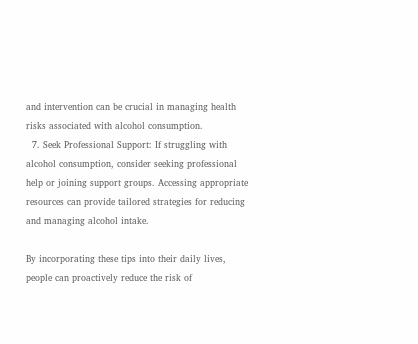and intervention can be crucial in managing health risks associated with alcohol consumption.
  7. Seek Professional Support: If struggling with alcohol consumption, consider seeking professional help or joining support groups. Accessing appropriate resources can provide tailored strategies for reducing and managing alcohol intake.

By incorporating these tips into their daily lives, people can proactively reduce the risk of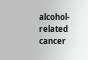alcohol-related cancer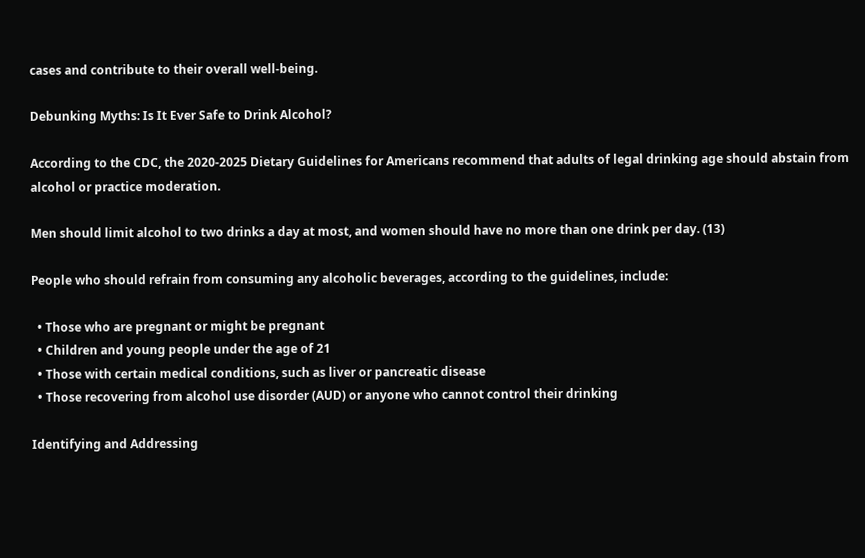cases and contribute to their overall well-being.

Debunking Myths: Is It Ever Safe to Drink Alcohol?

According to the CDC, the 2020-2025 Dietary Guidelines for Americans recommend that adults of legal drinking age should abstain from alcohol or practice moderation.

Men should limit alcohol to two drinks a day at most, and women should have no more than one drink per day. (13)

People who should refrain from consuming any alcoholic beverages, according to the guidelines, include:

  • Those who are pregnant or might be pregnant
  • Children and young people under the age of 21
  • Those with certain medical conditions, such as liver or pancreatic disease
  • Those recovering from alcohol use disorder (AUD) or anyone who cannot control their drinking

Identifying and Addressing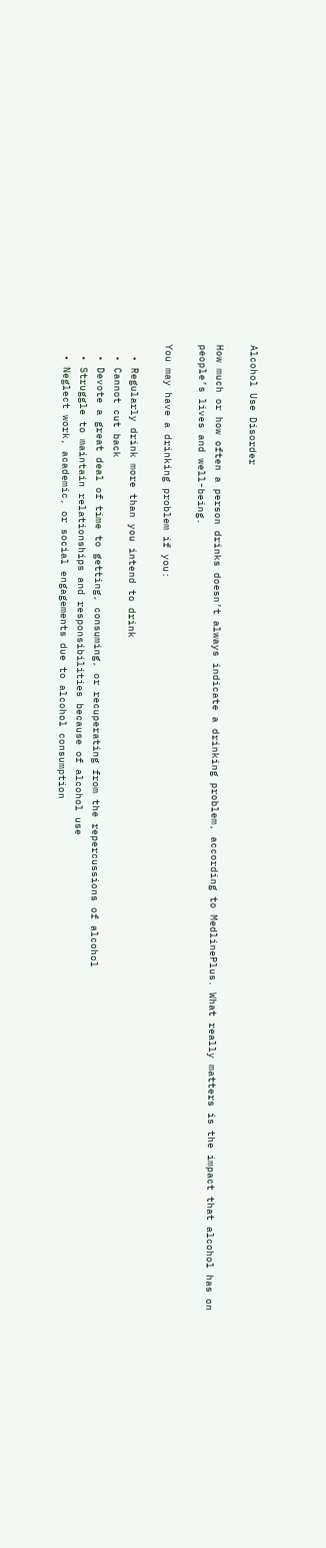Alcohol Use Disorder

How much or how often a person drinks doesn’t always indicate a drinking problem, according to MedlinePlus. What really matters is the impact that alcohol has on people’s lives and well-being.

You may have a drinking problem if you:

  • Regularly drink more than you intend to drink
  • Cannot cut back
  • Devote a great deal of time to getting, consuming, or recuperating from the repercussions of alcohol
  • Struggle to maintain relationships and responsibilities because of alcohol use
  • Neglect work, academic, or social engagements due to alcohol consumption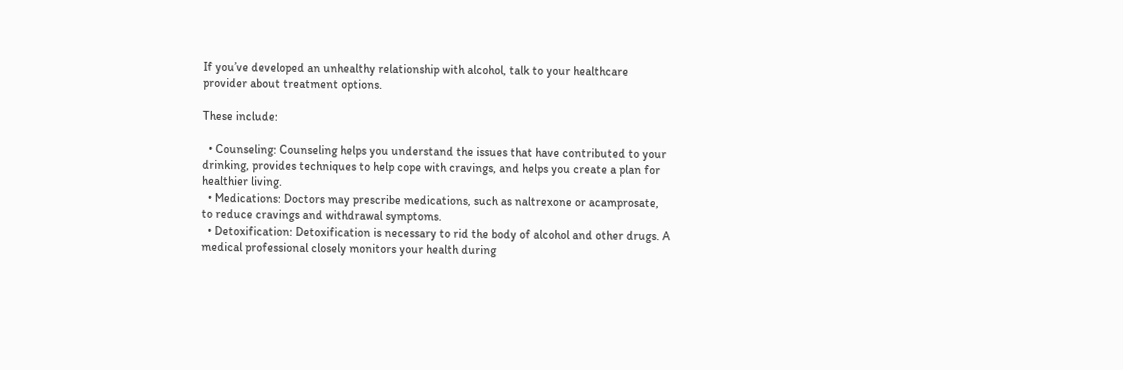If you’ve developed an unhealthy relationship with alcohol, talk to your healthcare provider about treatment options.

These include:

  • Counseling: Counseling helps you understand the issues that have contributed to your drinking, provides techniques to help cope with cravings, and helps you create a plan for healthier living.
  • Medications: Doctors may prescribe medications, such as naltrexone or acamprosate, to reduce cravings and withdrawal symptoms.
  • Detoxification: Detoxification is necessary to rid the body of alcohol and other drugs. A medical professional closely monitors your health during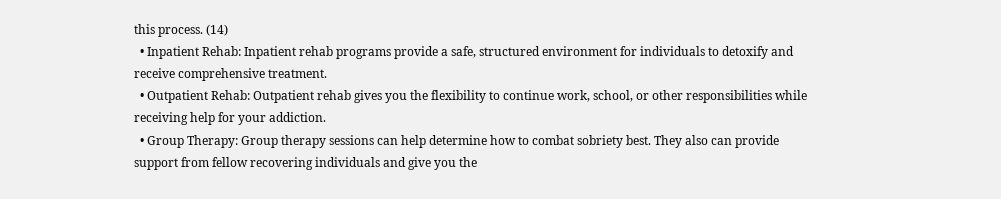this process. (14)
  • Inpatient Rehab: Inpatient rehab programs provide a safe, structured environment for individuals to detoxify and receive comprehensive treatment.
  • Outpatient Rehab: Outpatient rehab gives you the flexibility to continue work, school, or other responsibilities while receiving help for your addiction.
  • Group Therapy: Group therapy sessions can help determine how to combat sobriety best. They also can provide support from fellow recovering individuals and give you the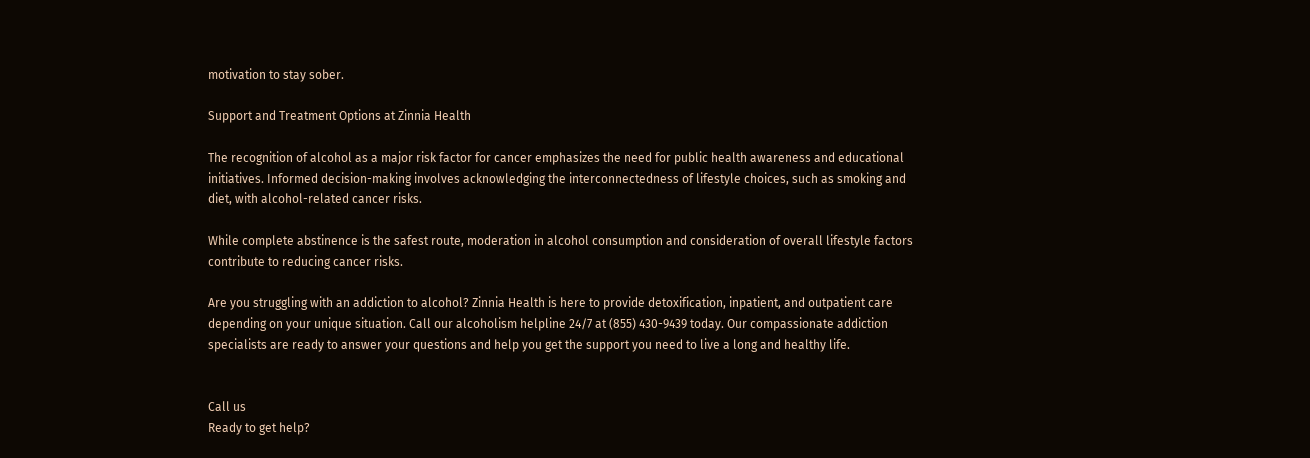motivation to stay sober.

Support and Treatment Options at Zinnia Health

The recognition of alcohol as a major risk factor for cancer emphasizes the need for public health awareness and educational initiatives. Informed decision-making involves acknowledging the interconnectedness of lifestyle choices, such as smoking and diet, with alcohol-related cancer risks.

While complete abstinence is the safest route, moderation in alcohol consumption and consideration of overall lifestyle factors contribute to reducing cancer risks.

Are you struggling with an addiction to alcohol? Zinnia Health is here to provide detoxification, inpatient, and outpatient care depending on your unique situation. Call our alcoholism helpline 24/7 at (855) 430-9439 today. Our compassionate addiction specialists are ready to answer your questions and help you get the support you need to live a long and healthy life.


Call us
Ready to get help?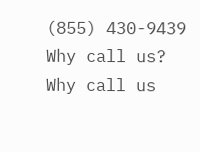(855) 430-9439
Why call us? Why call us